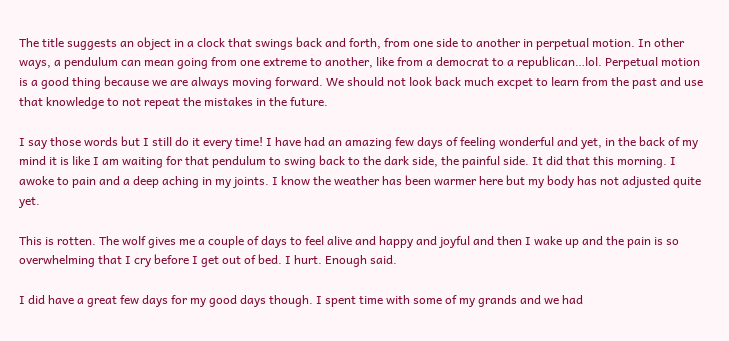The title suggests an object in a clock that swings back and forth, from one side to another in perpetual motion. In other ways, a pendulum can mean going from one extreme to another, like from a democrat to a republican…lol. Perpetual motion is a good thing because we are always moving forward. We should not look back much excpet to learn from the past and use that knowledge to not repeat the mistakes in the future.

I say those words but I still do it every time! I have had an amazing few days of feeling wonderful and yet, in the back of my mind it is like I am waiting for that pendulum to swing back to the dark side, the painful side. It did that this morning. I awoke to pain and a deep aching in my joints. I know the weather has been warmer here but my body has not adjusted quite yet.

This is rotten. The wolf gives me a couple of days to feel alive and happy and joyful and then I wake up and the pain is so overwhelming that I cry before I get out of bed. I hurt. Enough said.

I did have a great few days for my good days though. I spent time with some of my grands and we had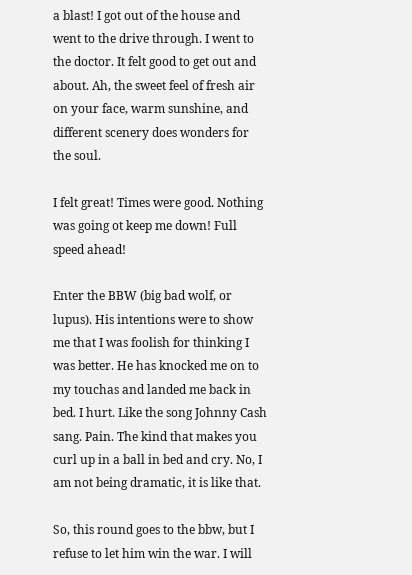a blast! I got out of the house and went to the drive through. I went to the doctor. It felt good to get out and about. Ah, the sweet feel of fresh air on your face, warm sunshine, and different scenery does wonders for the soul.

I felt great! Times were good. Nothing was going ot keep me down! Full speed ahead!

Enter the BBW (big bad wolf, or lupus). His intentions were to show me that I was foolish for thinking I was better. He has knocked me on to my touchas and landed me back in bed. I hurt. Like the song Johnny Cash sang. Pain. The kind that makes you curl up in a ball in bed and cry. No, I am not being dramatic, it is like that.

So, this round goes to the bbw, but I refuse to let him win the war. I will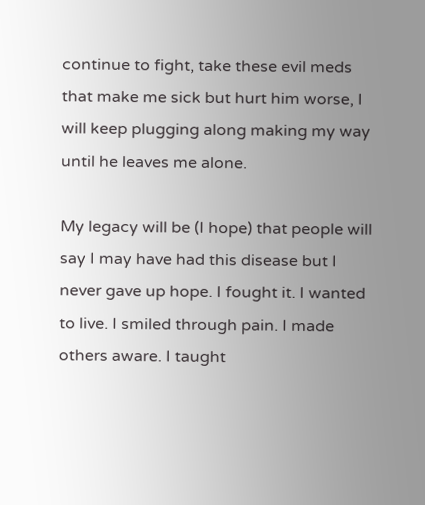continue to fight, take these evil meds that make me sick but hurt him worse, I will keep plugging along making my way until he leaves me alone.

My legacy will be (I hope) that people will say I may have had this disease but I never gave up hope. I fought it. I wanted to live. I smiled through pain. I made others aware. I taught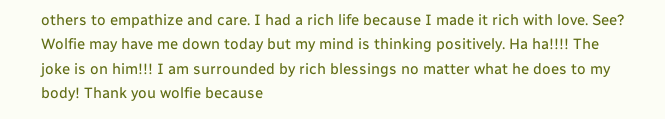others to empathize and care. I had a rich life because I made it rich with love. See? Wolfie may have me down today but my mind is thinking positively. Ha ha!!!! The joke is on him!!! I am surrounded by rich blessings no matter what he does to my body! Thank you wolfie because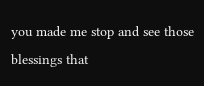you made me stop and see those blessings that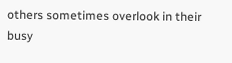others sometimes overlook in their busy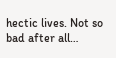hectic lives. Not so bad after all…